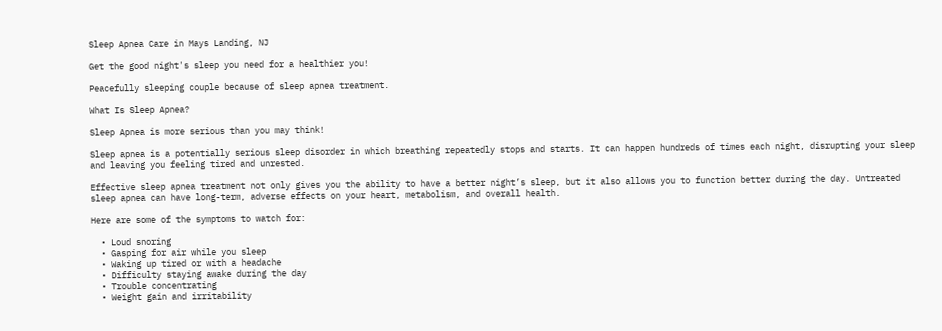Sleep Apnea Care in Mays Landing, NJ

Get the good night's sleep you need for a healthier you!

Peacefully sleeping couple because of sleep apnea treatment.

What Is Sleep Apnea?

Sleep Apnea is more serious than you may think!

Sleep apnea is a potentially serious sleep disorder in which breathing repeatedly stops and starts. It can happen hundreds of times each night, disrupting your sleep and leaving you feeling tired and unrested.

Effective sleep apnea treatment not only gives you the ability to have a better night’s sleep, but it also allows you to function better during the day. Untreated sleep apnea can have long-term, adverse effects on your heart, metabolism, and overall health.

Here are some of the symptoms to watch for:

  • Loud snoring
  • Gasping for air while you sleep
  • Waking up tired or with a headache
  • Difficulty staying awake during the day
  • Trouble concentrating
  • Weight gain and irritability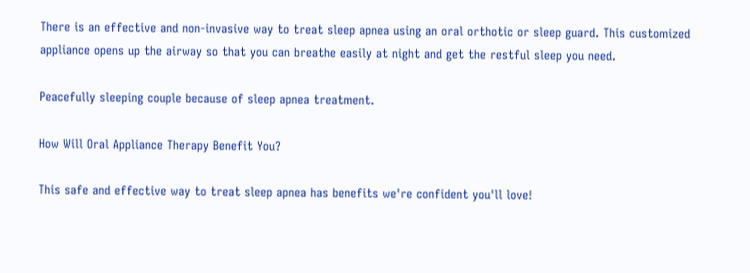There is an effective and non-invasive way to treat sleep apnea using an oral orthotic or sleep guard. This customized appliance opens up the airway so that you can breathe easily at night and get the restful sleep you need.

Peacefully sleeping couple because of sleep apnea treatment.

How Will Oral Appliance Therapy Benefit You?

This safe and effective way to treat sleep apnea has benefits we're confident you'll love!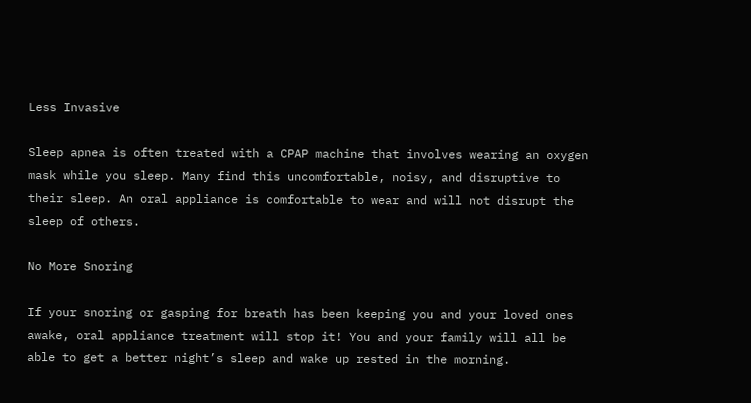Less Invasive

Sleep apnea is often treated with a CPAP machine that involves wearing an oxygen mask while you sleep. Many find this uncomfortable, noisy, and disruptive to their sleep. An oral appliance is comfortable to wear and will not disrupt the sleep of others.

No More Snoring

If your snoring or gasping for breath has been keeping you and your loved ones awake, oral appliance treatment will stop it! You and your family will all be able to get a better night’s sleep and wake up rested in the morning.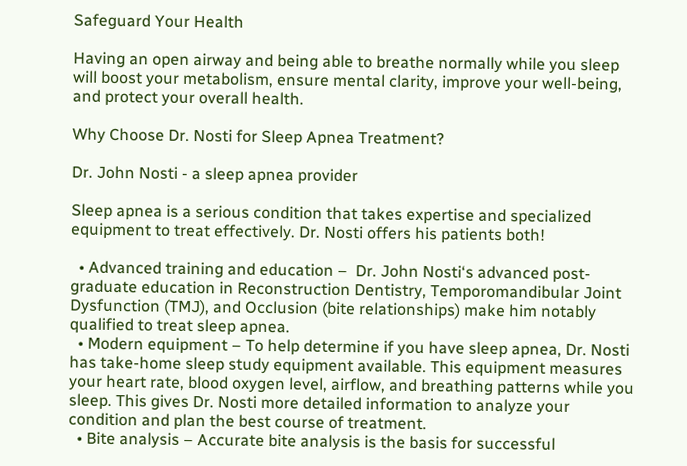Safeguard Your Health

Having an open airway and being able to breathe normally while you sleep will boost your metabolism, ensure mental clarity, improve your well-being, and protect your overall health.

Why Choose Dr. Nosti for Sleep Apnea Treatment?

Dr. John Nosti - a sleep apnea provider

Sleep apnea is a serious condition that takes expertise and specialized equipment to treat effectively. Dr. Nosti offers his patients both!

  • Advanced training and education –  Dr. John Nosti‘s advanced post-graduate education in Reconstruction Dentistry, Temporomandibular Joint Dysfunction (TMJ), and Occlusion (bite relationships) make him notably qualified to treat sleep apnea.
  • Modern equipment – To help determine if you have sleep apnea, Dr. Nosti has take-home sleep study equipment available. This equipment measures your heart rate, blood oxygen level, airflow, and breathing patterns while you sleep. This gives Dr. Nosti more detailed information to analyze your condition and plan the best course of treatment.
  • Bite analysis – Accurate bite analysis is the basis for successful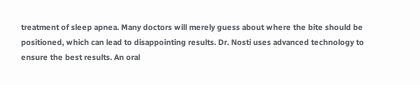treatment of sleep apnea. Many doctors will merely guess about where the bite should be positioned, which can lead to disappointing results. Dr. Nosti uses advanced technology to ensure the best results. An oral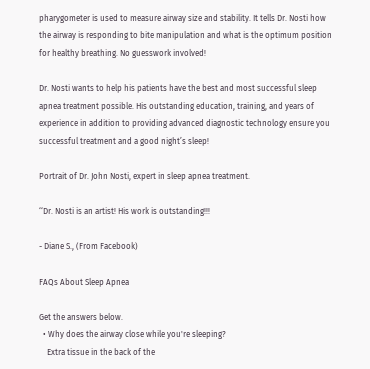pharygometer is used to measure airway size and stability. It tells Dr. Nosti how the airway is responding to bite manipulation and what is the optimum position for healthy breathing. No guesswork involved!

Dr. Nosti wants to help his patients have the best and most successful sleep apnea treatment possible. His outstanding education, training, and years of experience in addition to providing advanced diagnostic technology ensure you successful treatment and a good night’s sleep!

Portrait of Dr. John Nosti, expert in sleep apnea treatment.

‘‘Dr. Nosti is an artist! His work is outstanding!!!

- Diane S., (From Facebook)

FAQs About Sleep Apnea

Get the answers below.
  • Why does the airway close while you're sleeping?
    Extra tissue in the back of the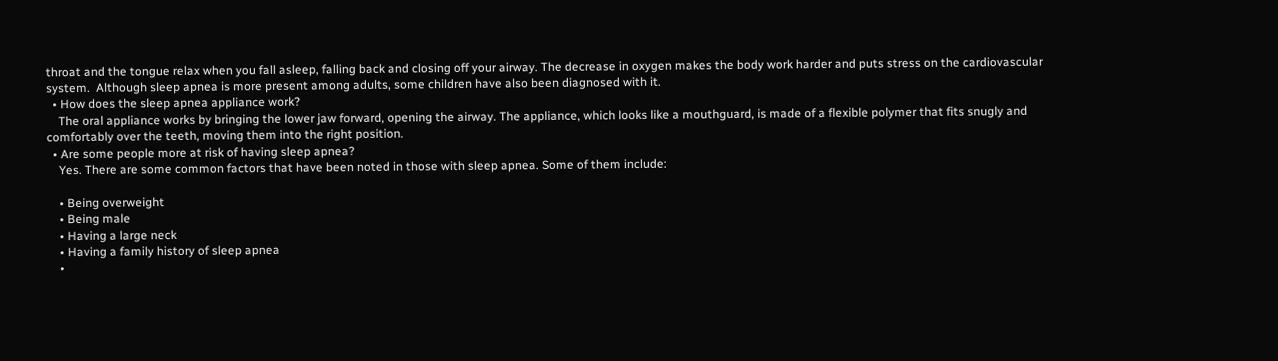throat and the tongue relax when you fall asleep, falling back and closing off your airway. The decrease in oxygen makes the body work harder and puts stress on the cardiovascular system.  Although sleep apnea is more present among adults, some children have also been diagnosed with it.
  • How does the sleep apnea appliance work?
    The oral appliance works by bringing the lower jaw forward, opening the airway. The appliance, which looks like a mouthguard, is made of a flexible polymer that fits snugly and comfortably over the teeth, moving them into the right position.
  • Are some people more at risk of having sleep apnea?
    Yes. There are some common factors that have been noted in those with sleep apnea. Some of them include:

    • Being overweight
    • Being male
    • Having a large neck
    • Having a family history of sleep apnea
    •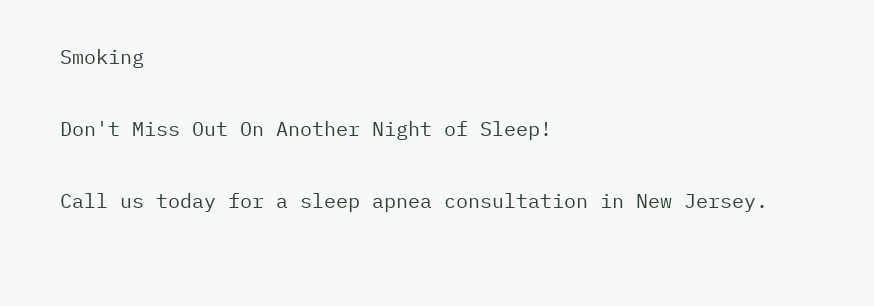Smoking

Don't Miss Out On Another Night of Sleep!

Call us today for a sleep apnea consultation in New Jersey.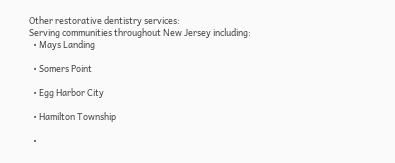Other restorative dentistry services:
Serving communities throughout New Jersey including:
  • Mays Landing

  • Somers Point

  • Egg Harbor City

  • Hamilton Township

  •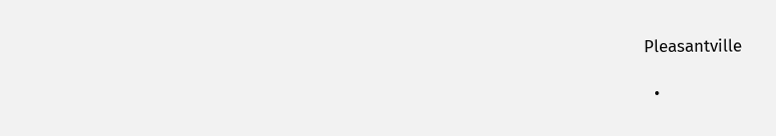Pleasantville

  •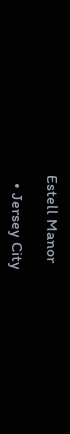Estell Manor

  • Jersey City